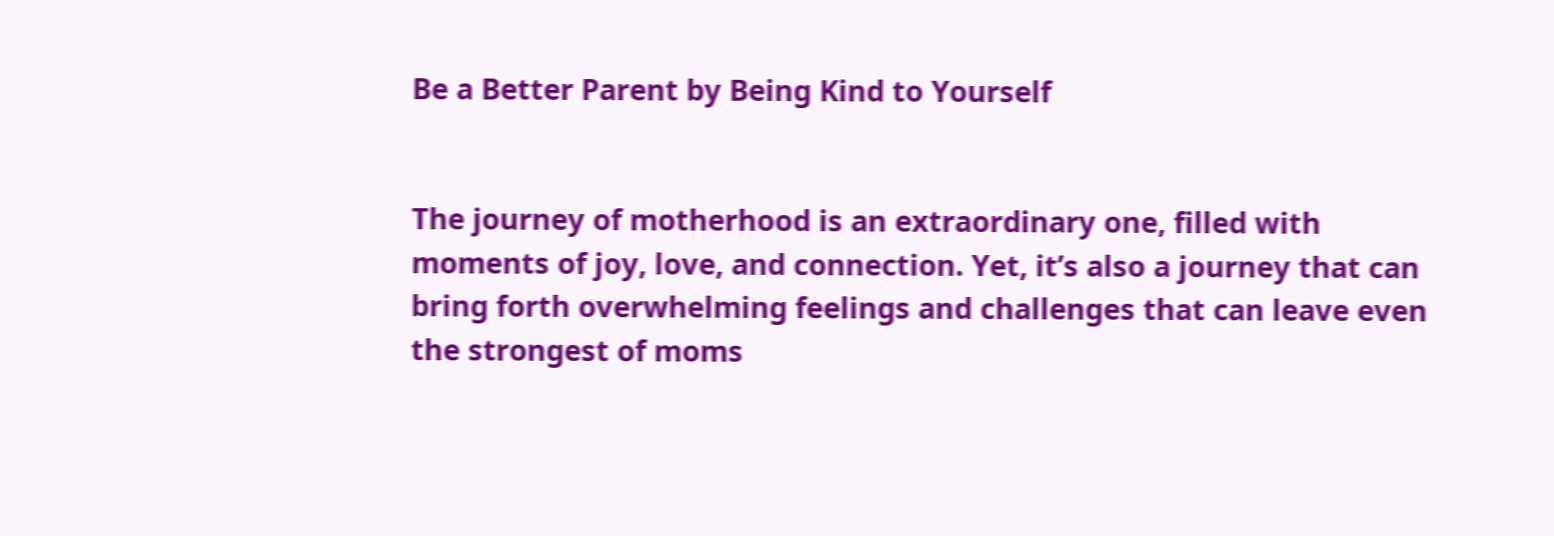Be a Better Parent by Being Kind to Yourself


The journey of motherhood is an extraordinary one, filled with moments of joy, love, and connection. Yet, it’s also a journey that can bring forth overwhelming feelings and challenges that can leave even the strongest of moms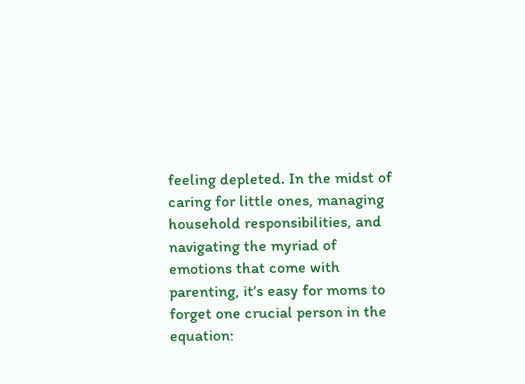feeling depleted. In the midst of caring for little ones, managing household responsibilities, and navigating the myriad of emotions that come with parenting, it’s easy for moms to forget one crucial person in the equation: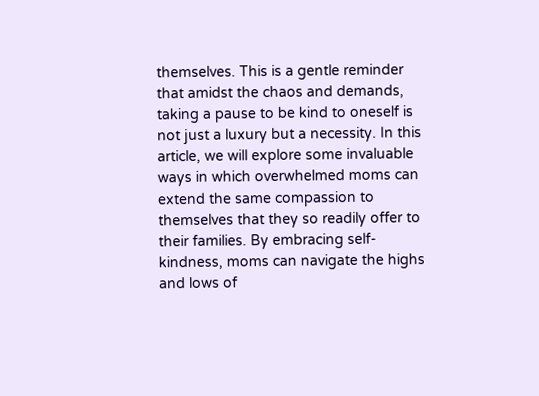themselves. This is a gentle reminder that amidst the chaos and demands, taking a pause to be kind to oneself is not just a luxury but a necessity. In this article, we will explore some invaluable ways in which overwhelmed moms can extend the same compassion to themselves that they so readily offer to their families. By embracing self-kindness, moms can navigate the highs and lows of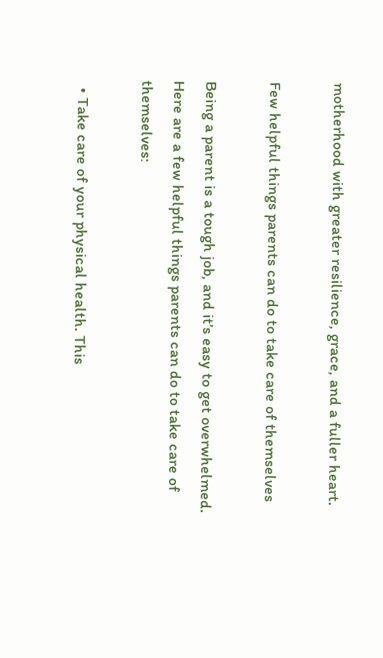motherhood with greater resilience, grace, and a fuller heart.

Few helpful things parents can do to take care of themselves

Being a parent is a tough job, and it’s easy to get overwhelmed. Here are a few helpful things parents can do to take care of themselves:

  • Take care of your physical health. This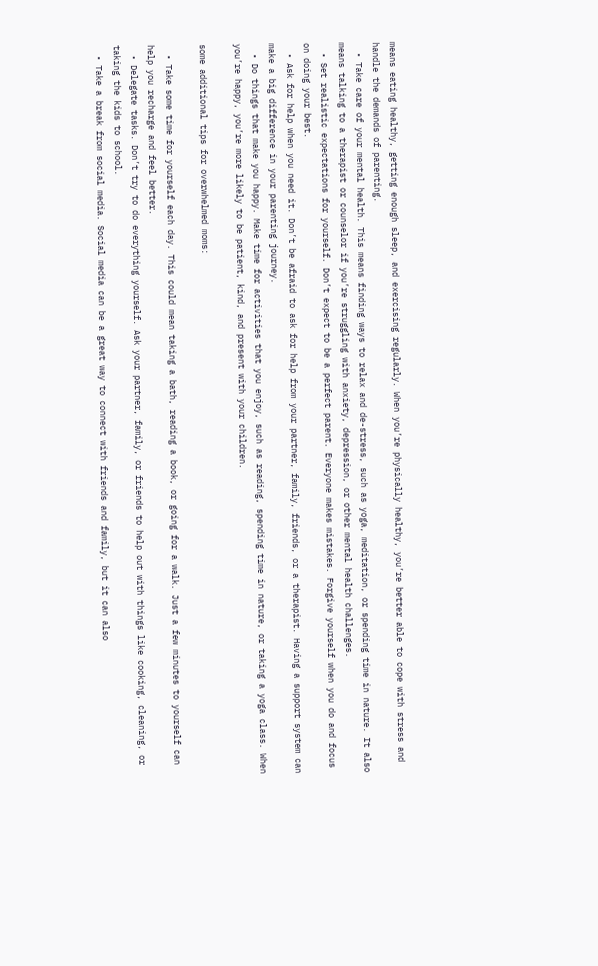means eating healthy, getting enough sleep, and exercising regularly. When you’re physically healthy, you’re better able to cope with stress and handle the demands of parenting.
  • Take care of your mental health. This means finding ways to relax and de-stress, such as yoga, meditation, or spending time in nature. It also means talking to a therapist or counselor if you’re struggling with anxiety, depression, or other mental health challenges.
  • Set realistic expectations for yourself. Don’t expect to be a perfect parent. Everyone makes mistakes. Forgive yourself when you do and focus on doing your best.
  • Ask for help when you need it. Don’t be afraid to ask for help from your partner, family, friends, or a therapist. Having a support system can make a big difference in your parenting journey.
  • Do things that make you happy. Make time for activities that you enjoy, such as reading, spending time in nature, or taking a yoga class. When you’re happy, you’re more likely to be patient, kind, and present with your children.

some additional tips for overwhelmed moms:

  • Take some time for yourself each day. This could mean taking a bath, reading a book, or going for a walk. Just a few minutes to yourself can help you recharge and feel better.
  • Delegate tasks. Don’t try to do everything yourself. Ask your partner, family, or friends to help out with things like cooking, cleaning, or taking the kids to school.
  • Take a break from social media. Social media can be a great way to connect with friends and family, but it can also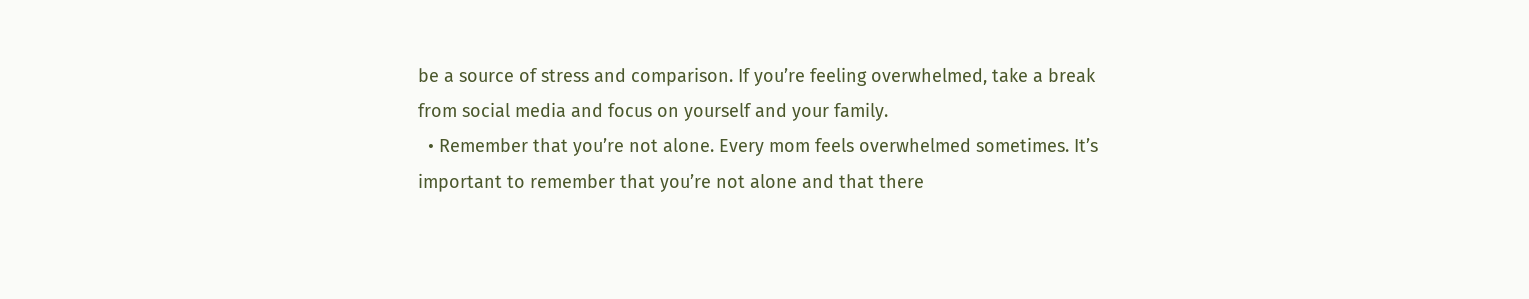be a source of stress and comparison. If you’re feeling overwhelmed, take a break from social media and focus on yourself and your family.
  • Remember that you’re not alone. Every mom feels overwhelmed sometimes. It’s important to remember that you’re not alone and that there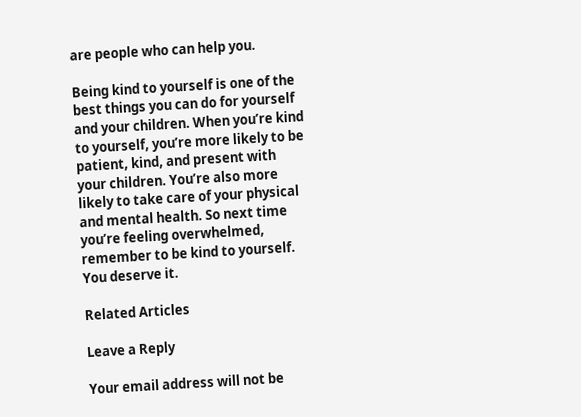are people who can help you.

Being kind to yourself is one of the best things you can do for yourself and your children. When you’re kind to yourself, you’re more likely to be patient, kind, and present with your children. You’re also more likely to take care of your physical and mental health. So next time you’re feeling overwhelmed, remember to be kind to yourself. You deserve it.

Related Articles

Leave a Reply

Your email address will not be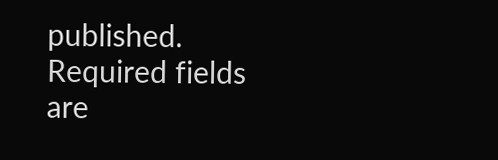published. Required fields are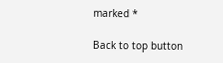marked *

Back to top button